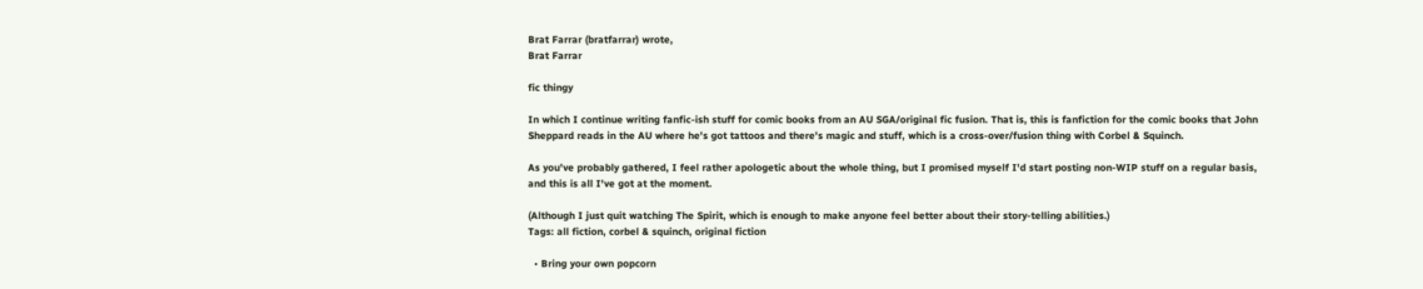Brat Farrar (bratfarrar) wrote,
Brat Farrar

fic thingy

In which I continue writing fanfic-ish stuff for comic books from an AU SGA/original fic fusion. That is, this is fanfiction for the comic books that John Sheppard reads in the AU where he's got tattoos and there's magic and stuff, which is a cross-over/fusion thing with Corbel & Squinch.

As you've probably gathered, I feel rather apologetic about the whole thing, but I promised myself I'd start posting non-WIP stuff on a regular basis, and this is all I've got at the moment.

(Although I just quit watching The Spirit, which is enough to make anyone feel better about their story-telling abilities.)
Tags: all fiction, corbel & squinch, original fiction

  • Bring your own popcorn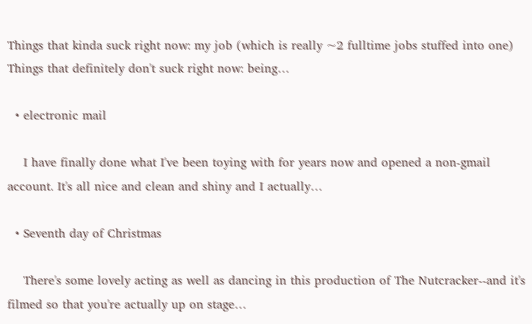Things that kinda suck right now: my job (which is really ~2 fulltime jobs stuffed into one) Things that definitely don't suck right now: being…

  • electronic mail

    I have finally done what I've been toying with for years now and opened a non-gmail account. It's all nice and clean and shiny and I actually…

  • Seventh day of Christmas

    There's some lovely acting as well as dancing in this production of The Nutcracker--and it's filmed so that you're actually up on stage…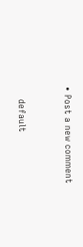• Post a new comment


    default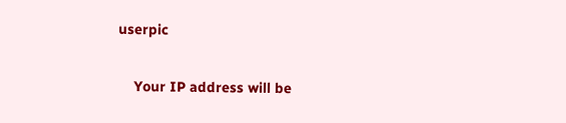userpic

    Your IP address will be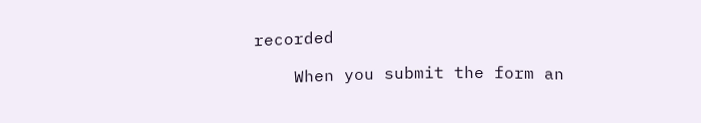recorded

    When you submit the form an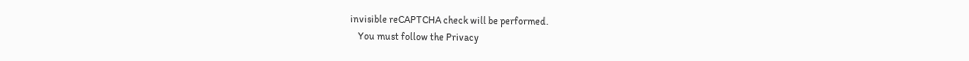invisible reCAPTCHA check will be performed.
    You must follow the Privacy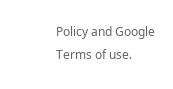Policy and Google Terms of use.